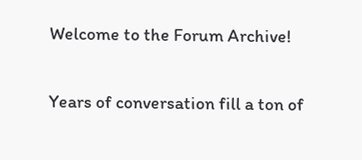Welcome to the Forum Archive!

Years of conversation fill a ton of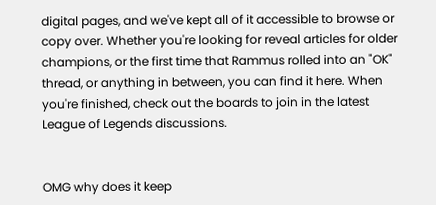digital pages, and we've kept all of it accessible to browse or copy over. Whether you're looking for reveal articles for older champions, or the first time that Rammus rolled into an "OK" thread, or anything in between, you can find it here. When you're finished, check out the boards to join in the latest League of Legends discussions.


OMG why does it keep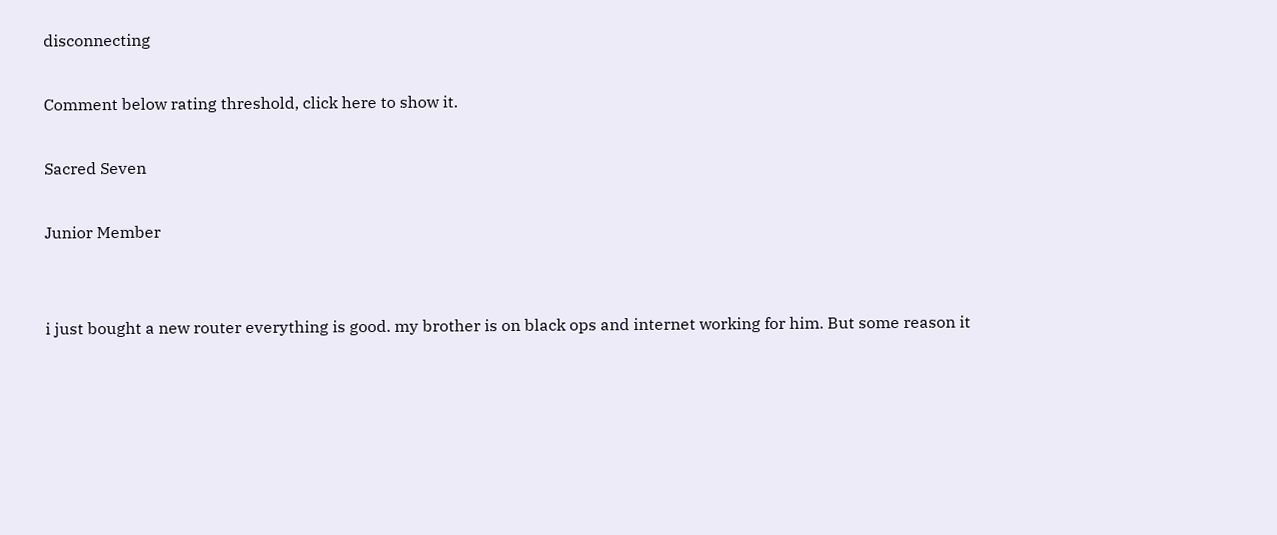disconnecting

Comment below rating threshold, click here to show it.

Sacred Seven

Junior Member


i just bought a new router everything is good. my brother is on black ops and internet working for him. But some reason it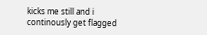kicks me still and i continously get flagged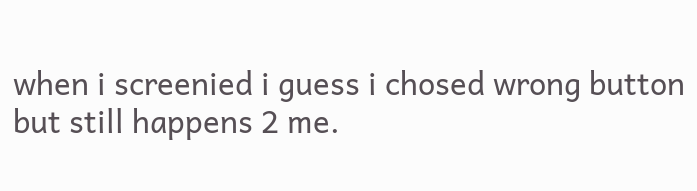when i screenied i guess i chosed wrong button but still happens 2 me.